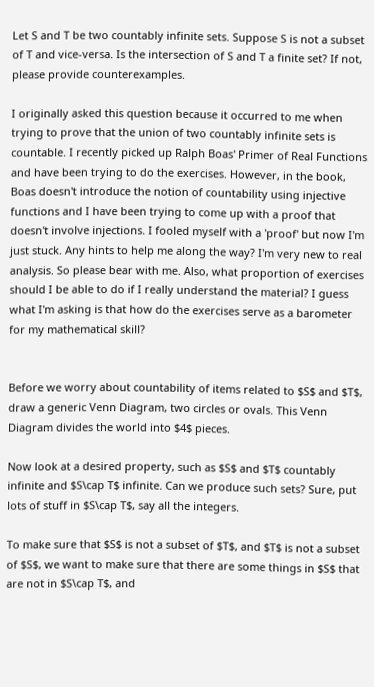Let S and T be two countably infinite sets. Suppose S is not a subset of T and vice-versa. Is the intersection of S and T a finite set? If not, please provide counterexamples.

I originally asked this question because it occurred to me when trying to prove that the union of two countably infinite sets is countable. I recently picked up Ralph Boas' Primer of Real Functions and have been trying to do the exercises. However, in the book, Boas doesn't introduce the notion of countability using injective functions and I have been trying to come up with a proof that doesn't involve injections. I fooled myself with a 'proof' but now I'm just stuck. Any hints to help me along the way? I'm very new to real analysis. So please bear with me. Also, what proportion of exercises should I be able to do if I really understand the material? I guess what I'm asking is that how do the exercises serve as a barometer for my mathematical skill?


Before we worry about countability of items related to $S$ and $T$, draw a generic Venn Diagram, two circles or ovals. This Venn Diagram divides the world into $4$ pieces.

Now look at a desired property, such as $S$ and $T$ countably infinite and $S\cap T$ infinite. Can we produce such sets? Sure, put lots of stuff in $S\cap T$, say all the integers.

To make sure that $S$ is not a subset of $T$, and $T$ is not a subset of $S$, we want to make sure that there are some things in $S$ that are not in $S\cap T$, and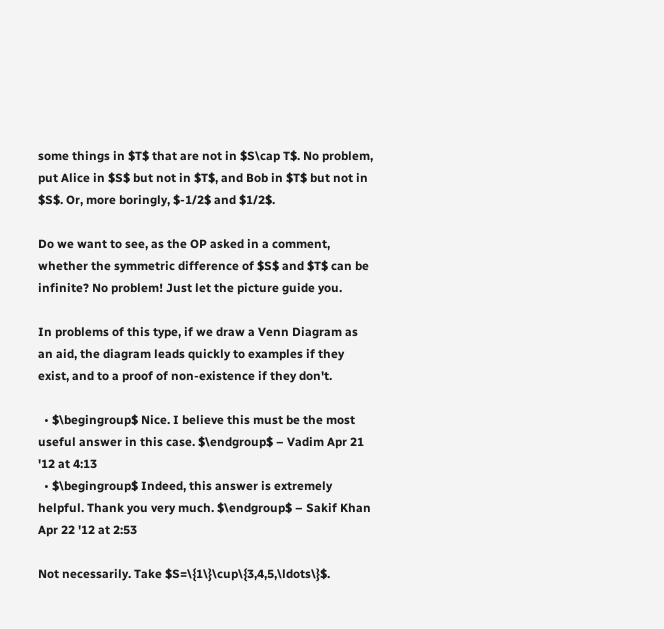some things in $T$ that are not in $S\cap T$. No problem, put Alice in $S$ but not in $T$, and Bob in $T$ but not in $S$. Or, more boringly, $-1/2$ and $1/2$.

Do we want to see, as the OP asked in a comment, whether the symmetric difference of $S$ and $T$ can be infinite? No problem! Just let the picture guide you.

In problems of this type, if we draw a Venn Diagram as an aid, the diagram leads quickly to examples if they exist, and to a proof of non-existence if they don't.

  • $\begingroup$ Nice. I believe this must be the most useful answer in this case. $\endgroup$ – Vadim Apr 21 '12 at 4:13
  • $\begingroup$ Indeed, this answer is extremely helpful. Thank you very much. $\endgroup$ – Sakif Khan Apr 22 '12 at 2:53

Not necessarily. Take $S=\{1\}\cup\{3,4,5,\ldots\}$.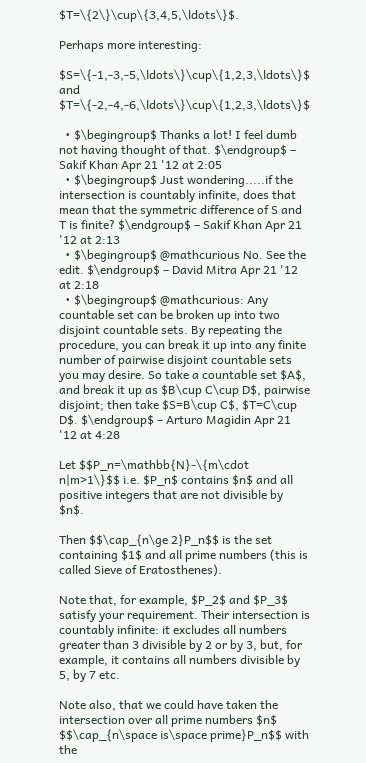$T=\{2\}\cup\{3,4,5,\ldots\}$.

Perhaps more interesting:

$S=\{-1,-3,-5,\ldots\}\cup\{1,2,3,\ldots\}$ and $T=\{-2,-4,-6,\ldots\}\cup\{1,2,3,\ldots\}$

  • $\begingroup$ Thanks a lot! I feel dumb not having thought of that. $\endgroup$ – Sakif Khan Apr 21 '12 at 2:05
  • $\begingroup$ Just wondering.....if the intersection is countably infinite, does that mean that the symmetric difference of S and T is finite? $\endgroup$ – Sakif Khan Apr 21 '12 at 2:13
  • $\begingroup$ @mathcurious No. See the edit. $\endgroup$ – David Mitra Apr 21 '12 at 2:18
  • $\begingroup$ @mathcurious: Any countable set can be broken up into two disjoint countable sets. By repeating the procedure, you can break it up into any finite number of pairwise disjoint countable sets you may desire. So take a countable set $A$, and break it up as $B\cup C\cup D$, pairwise disjoint; then take $S=B\cup C$, $T=C\cup D$. $\endgroup$ – Arturo Magidin Apr 21 '12 at 4:28

Let $$P_n=\mathbb{N}-\{m\cdot n|m>1\}$$ i.e. $P_n$ contains $n$ and all positive integers that are not divisible by $n$.

Then $$\cap_{n\ge 2}P_n$$ is the set containing $1$ and all prime numbers (this is called Sieve of Eratosthenes).

Note that, for example, $P_2$ and $P_3$ satisfy your requirement. Their intersection is countably infinite: it excludes all numbers greater than 3 divisible by 2 or by 3, but, for example, it contains all numbers divisible by 5, by 7 etc.

Note also, that we could have taken the intersection over all prime numbers $n$ $$\cap_{n\space is\space prime}P_n$$ with the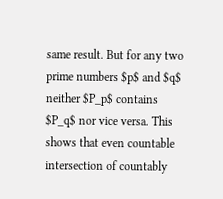same result. But for any two prime numbers $p$ and $q$ neither $P_p$ contains $P_q$ nor vice versa. This shows that even countable intersection of countably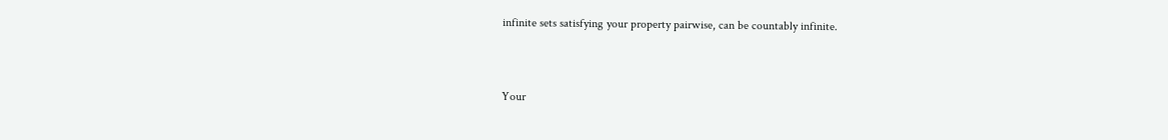infinite sets satisfying your property pairwise, can be countably infinite.


Your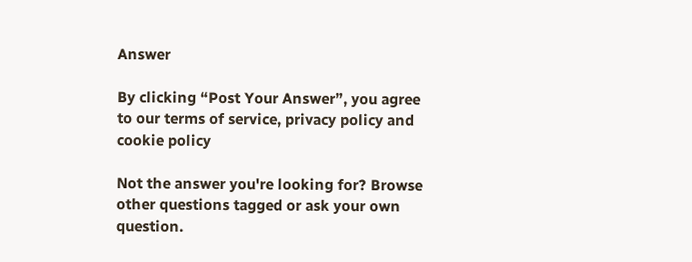Answer

By clicking “Post Your Answer”, you agree to our terms of service, privacy policy and cookie policy

Not the answer you're looking for? Browse other questions tagged or ask your own question.